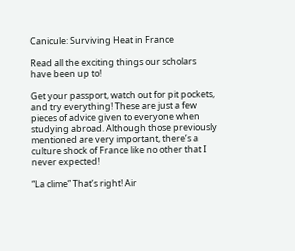Canicule: Surviving Heat in France

Read all the exciting things our scholars have been up to!

Get your passport, watch out for pit pockets, and try everything! These are just a few pieces of advice given to everyone when studying abroad. Although those previously mentioned are very important, there’s a culture shock of France like no other that I never expected!

“La clime” That’s right! Air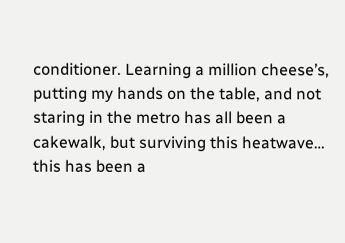conditioner. Learning a million cheese’s, putting my hands on the table, and not staring in the metro has all been a cakewalk, but surviving this heatwave… this has been a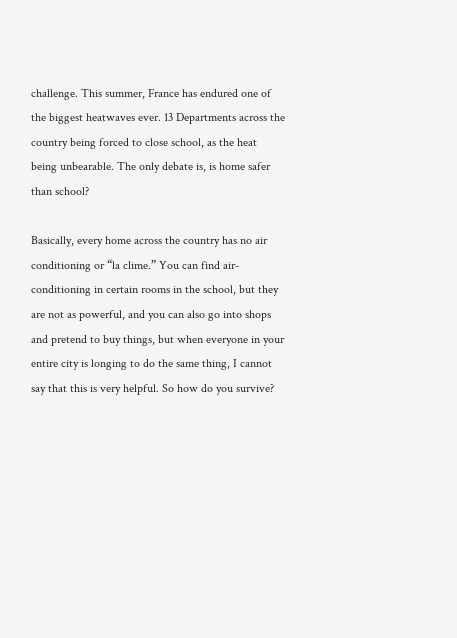challenge. This summer, France has endured one of the biggest heatwaves ever. 13 Departments across the country being forced to close school, as the heat being unbearable. The only debate is, is home safer than school?

Basically, every home across the country has no air conditioning or “la clime.” You can find air-conditioning in certain rooms in the school, but they are not as powerful, and you can also go into shops and pretend to buy things, but when everyone in your entire city is longing to do the same thing, I cannot say that this is very helpful. So how do you survive?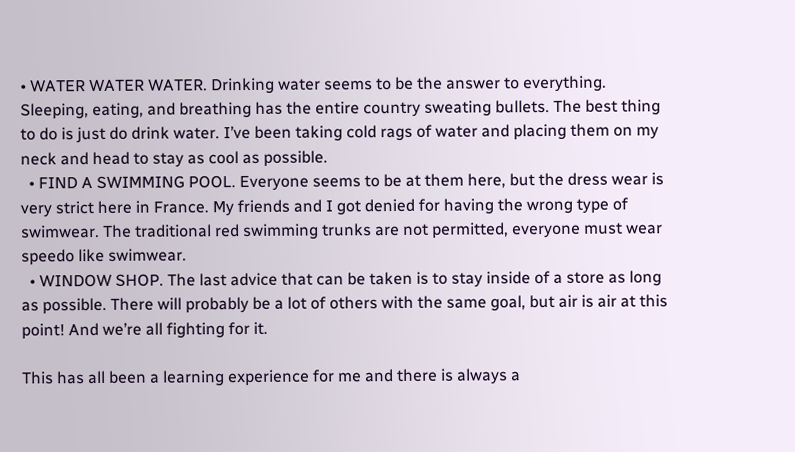• WATER WATER WATER. Drinking water seems to be the answer to everything. Sleeping, eating, and breathing has the entire country sweating bullets. The best thing to do is just do drink water. I’ve been taking cold rags of water and placing them on my neck and head to stay as cool as possible.
  • FIND A SWIMMING POOL. Everyone seems to be at them here, but the dress wear is very strict here in France. My friends and I got denied for having the wrong type of swimwear. The traditional red swimming trunks are not permitted, everyone must wear speedo like swimwear.
  • WINDOW SHOP. The last advice that can be taken is to stay inside of a store as long as possible. There will probably be a lot of others with the same goal, but air is air at this point! And we’re all fighting for it.

This has all been a learning experience for me and there is always a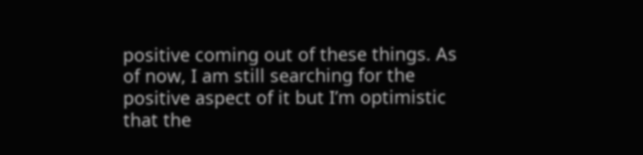positive coming out of these things. As of now, I am still searching for the positive aspect of it but I’m optimistic that the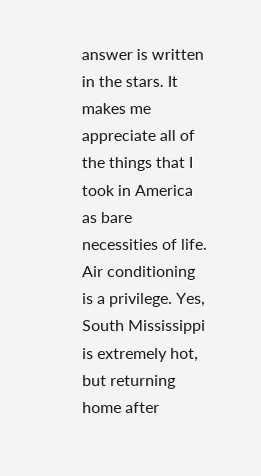answer is written in the stars. It makes me appreciate all of the things that I took in America as bare necessities of life. Air conditioning is a privilege. Yes, South Mississippi is extremely hot, but returning home after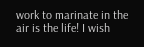work to marinate in the air is the life! I wish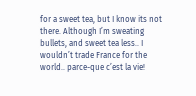for a sweet tea, but I know its not there. Although I’m sweating bullets, and sweet tea less.. I wouldn’t trade France for the world.. parce-que c’est la vie!